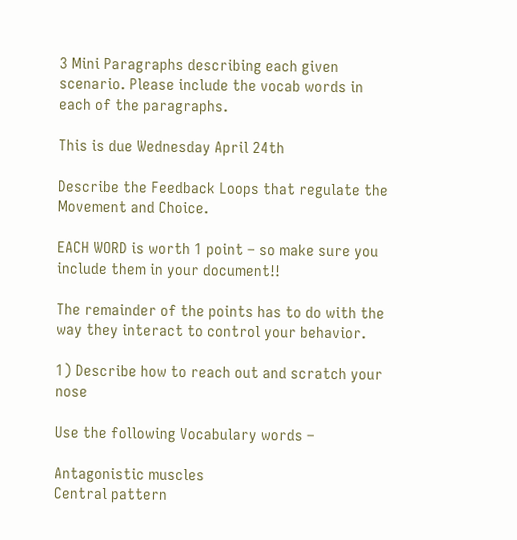3 Mini Paragraphs describing each given scenario. Please include the vocab words in each of the paragraphs.

This is due Wednesday April 24th

Describe the Feedback Loops that regulate the Movement and Choice.

EACH WORD is worth 1 point – so make sure you include them in your document!!

The remainder of the points has to do with the way they interact to control your behavior.

1) Describe how to reach out and scratch your nose

Use the following Vocabulary words –

Antagonistic muscles
Central pattern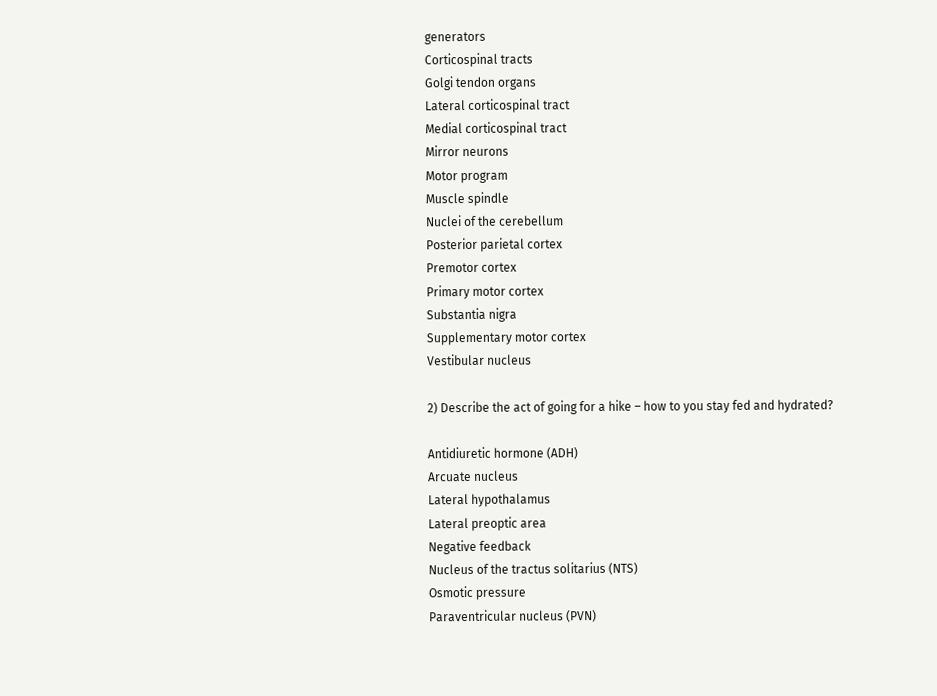generators
Corticospinal tracts
Golgi tendon organs
Lateral corticospinal tract
Medial corticospinal tract
Mirror neurons
Motor program
Muscle spindle
Nuclei of the cerebellum
Posterior parietal cortex
Premotor cortex
Primary motor cortex
Substantia nigra
Supplementary motor cortex
Vestibular nucleus

2) Describe the act of going for a hike – how to you stay fed and hydrated?

Antidiuretic hormone (ADH)
Arcuate nucleus
Lateral hypothalamus
Lateral preoptic area
Negative feedback
Nucleus of the tractus solitarius (NTS)
Osmotic pressure
Paraventricular nucleus (PVN)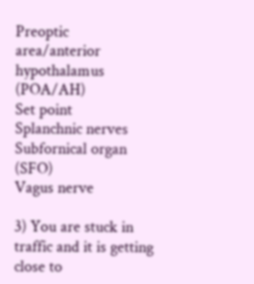Preoptic area/anterior hypothalamus (POA/AH)
Set point
Splanchnic nerves
Subfornical organ (SFO)
Vagus nerve

3) You are stuck in traffic and it is getting close to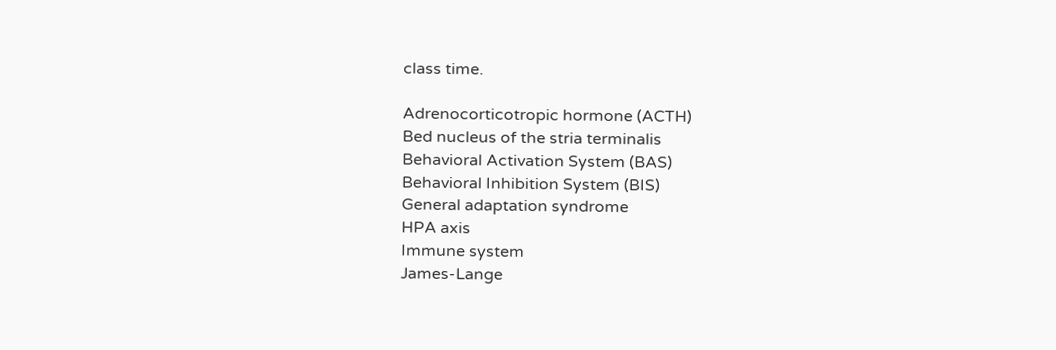class time.

Adrenocorticotropic hormone (ACTH)
Bed nucleus of the stria terminalis
Behavioral Activation System (BAS)
Behavioral Inhibition System (BIS)
General adaptation syndrome
HPA axis
Immune system
James-Lange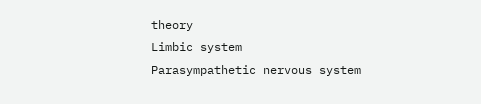theory
Limbic system
Parasympathetic nervous system